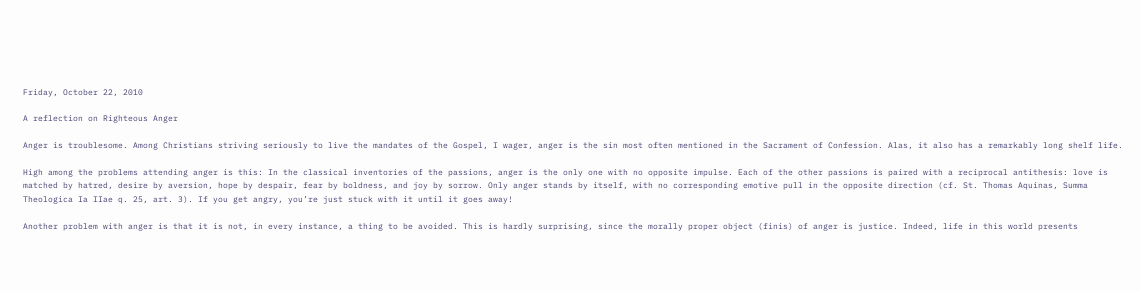Friday, October 22, 2010

A reflection on Righteous Anger

Anger is troublesome. Among Christians striving seriously to live the mandates of the Gospel, I wager, anger is the sin most often mentioned in the Sacrament of Confession. Alas, it also has a remarkably long shelf life.

High among the problems attending anger is this: In the classical inventories of the passions, anger is the only one with no opposite impulse. Each of the other passions is paired with a reciprocal antithesis: love is matched by hatred, desire by aversion, hope by despair, fear by boldness, and joy by sorrow. Only anger stands by itself, with no corresponding emotive pull in the opposite direction (cf. St. Thomas Aquinas, Summa Theologica Ia IIae q. 25, art. 3). If you get angry, you’re just stuck with it until it goes away!

Another problem with anger is that it is not, in every instance, a thing to be avoided. This is hardly surprising, since the morally proper object (finis) of anger is justice. Indeed, life in this world presents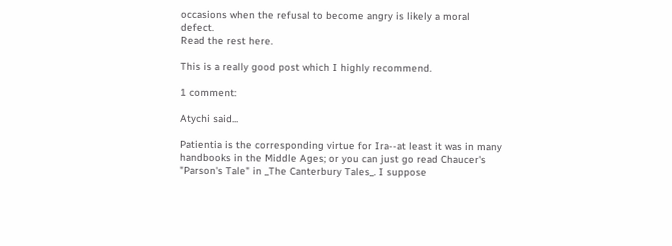occasions when the refusal to become angry is likely a moral defect.
Read the rest here.

This is a really good post which I highly recommend.

1 comment:

Atychi said...

Patientia is the corresponding virtue for Ira--at least it was in many handbooks in the Middle Ages; or you can just go read Chaucer's "Parson's Tale" in _The Canterbury Tales_. I suppose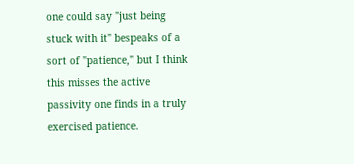one could say "just being stuck with it" bespeaks of a sort of "patience," but I think this misses the active passivity one finds in a truly exercised patience.